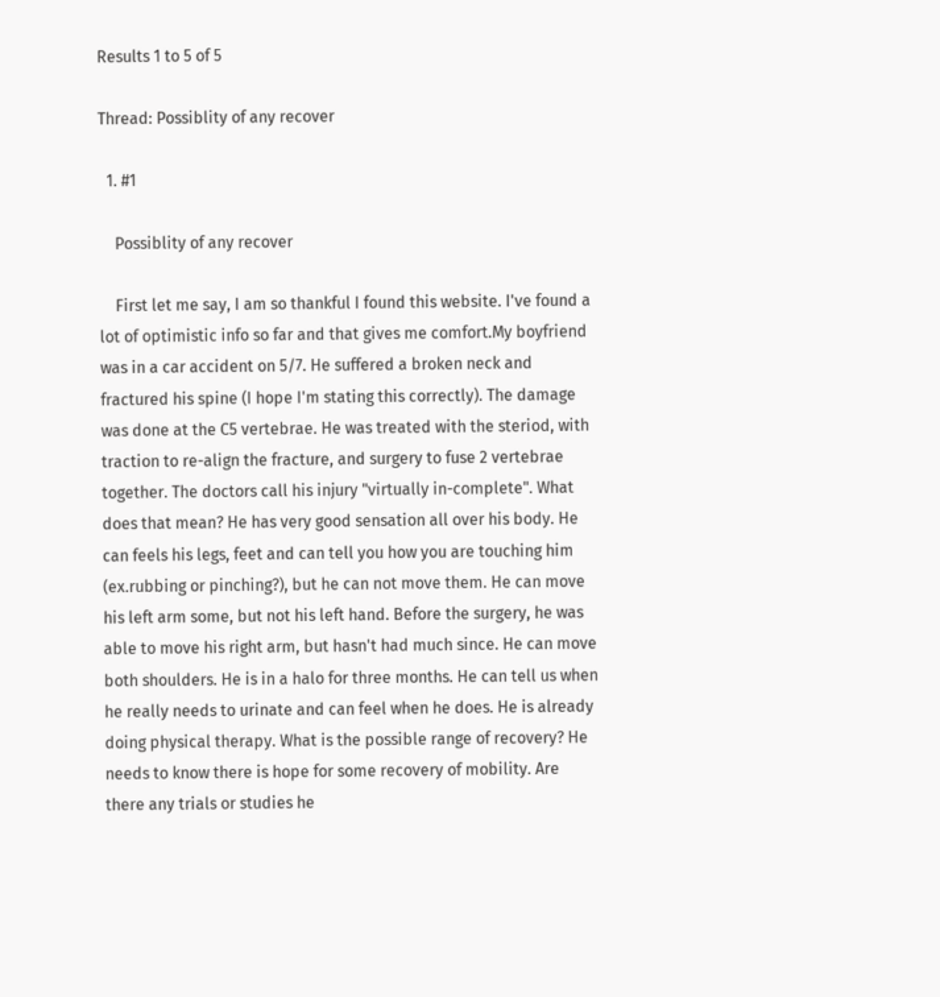Results 1 to 5 of 5

Thread: Possiblity of any recover

  1. #1

    Possiblity of any recover

    First let me say, I am so thankful I found this website. I've found a lot of optimistic info so far and that gives me comfort.My boyfriend was in a car accident on 5/7. He suffered a broken neck and fractured his spine (I hope I'm stating this correctly). The damage was done at the C5 vertebrae. He was treated with the steriod, with traction to re-align the fracture, and surgery to fuse 2 vertebrae together. The doctors call his injury "virtually in-complete". What does that mean? He has very good sensation all over his body. He can feels his legs, feet and can tell you how you are touching him (ex.rubbing or pinching?), but he can not move them. He can move his left arm some, but not his left hand. Before the surgery, he was able to move his right arm, but hasn't had much since. He can move both shoulders. He is in a halo for three months. He can tell us when he really needs to urinate and can feel when he does. He is already doing physical therapy. What is the possible range of recovery? He needs to know there is hope for some recovery of mobility. Are there any trials or studies he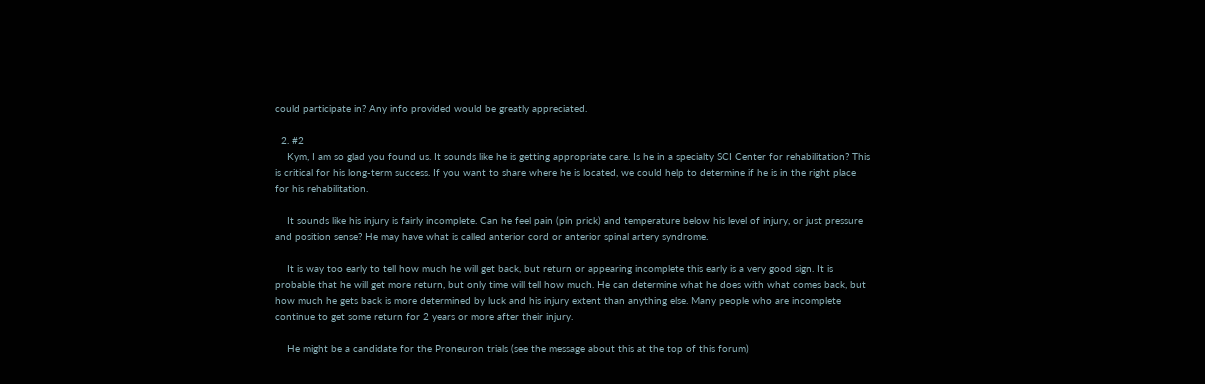could participate in? Any info provided would be greatly appreciated.

  2. #2
    Kym, I am so glad you found us. It sounds like he is getting appropriate care. Is he in a specialty SCI Center for rehabilitation? This is critical for his long-term success. If you want to share where he is located, we could help to determine if he is in the right place for his rehabilitation.

    It sounds like his injury is fairly incomplete. Can he feel pain (pin prick) and temperature below his level of injury, or just pressure and position sense? He may have what is called anterior cord or anterior spinal artery syndrome.

    It is way too early to tell how much he will get back, but return or appearing incomplete this early is a very good sign. It is probable that he will get more return, but only time will tell how much. He can determine what he does with what comes back, but how much he gets back is more determined by luck and his injury extent than anything else. Many people who are incomplete continue to get some return for 2 years or more after their injury.

    He might be a candidate for the Proneuron trials (see the message about this at the top of this forum)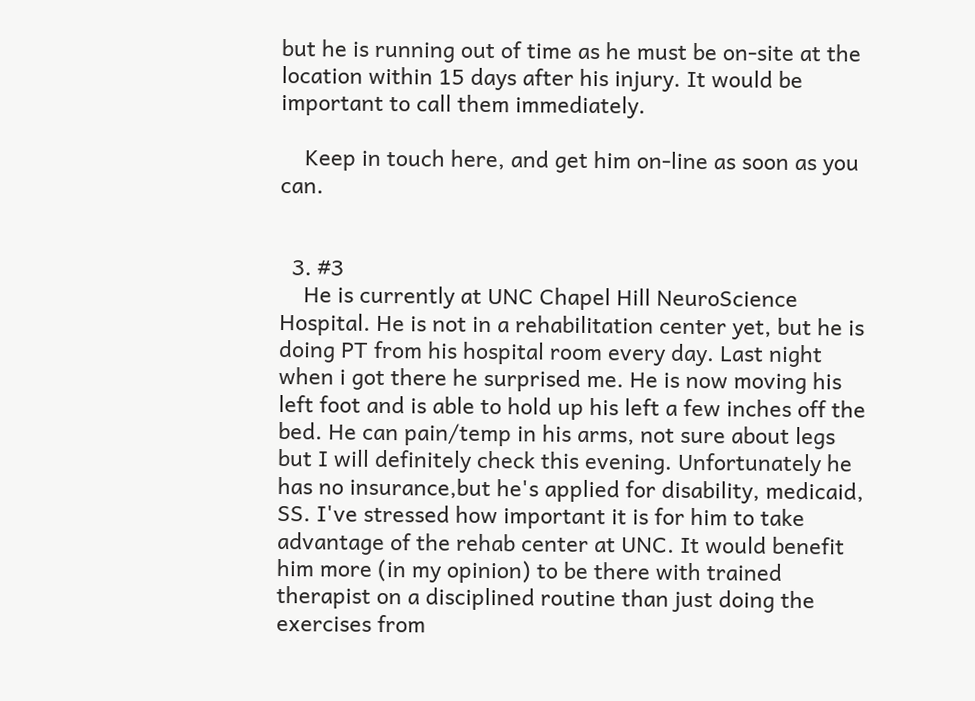but he is running out of time as he must be on-site at the location within 15 days after his injury. It would be important to call them immediately.

    Keep in touch here, and get him on-line as soon as you can.


  3. #3
    He is currently at UNC Chapel Hill NeuroScience Hospital. He is not in a rehabilitation center yet, but he is doing PT from his hospital room every day. Last night when i got there he surprised me. He is now moving his left foot and is able to hold up his left a few inches off the bed. He can pain/temp in his arms, not sure about legs but I will definitely check this evening. Unfortunately he has no insurance,but he's applied for disability, medicaid, SS. I've stressed how important it is for him to take advantage of the rehab center at UNC. It would benefit him more (in my opinion) to be there with trained therapist on a disciplined routine than just doing the exercises from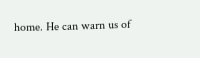home. He can warn us of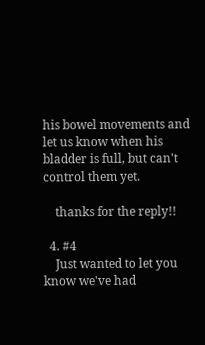his bowel movements and let us know when his bladder is full, but can't control them yet.

    thanks for the reply!!

  4. #4
    Just wanted to let you know we've had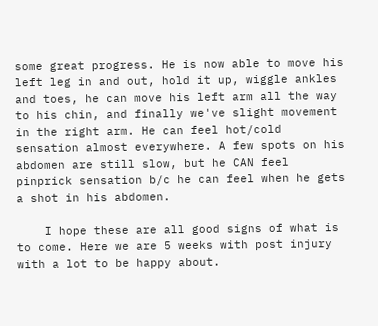some great progress. He is now able to move his left leg in and out, hold it up, wiggle ankles and toes, he can move his left arm all the way to his chin, and finally we've slight movement in the right arm. He can feel hot/cold sensation almost everywhere. A few spots on his abdomen are still slow, but he CAN feel pinprick sensation b/c he can feel when he gets a shot in his abdomen.

    I hope these are all good signs of what is to come. Here we are 5 weeks with post injury with a lot to be happy about.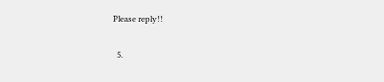Please reply!!

  5.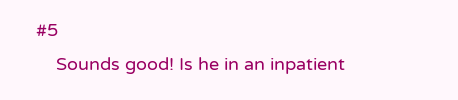#5
    Sounds good! Is he in an inpatient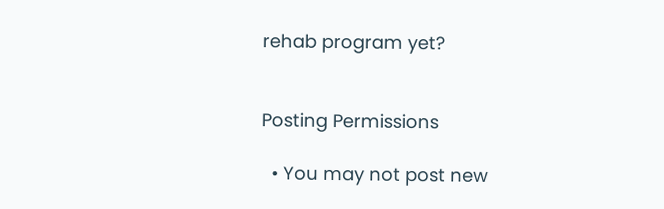rehab program yet?


Posting Permissions

  • You may not post new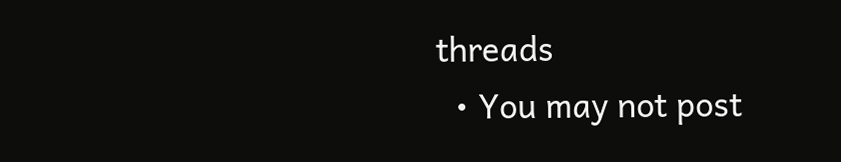threads
  • You may not post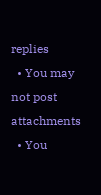replies
  • You may not post attachments
  • You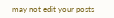may not edit your posts